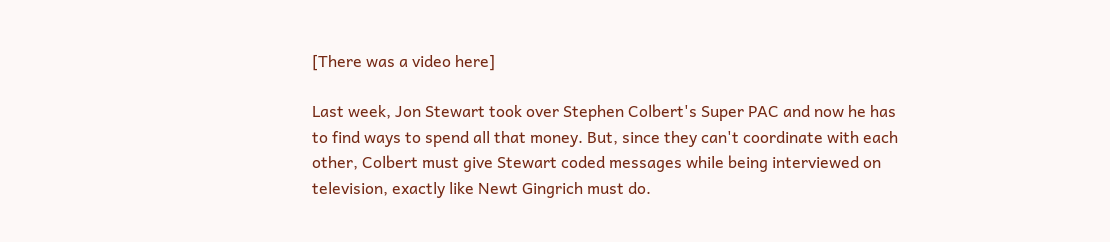[There was a video here]

Last week, Jon Stewart took over Stephen Colbert's Super PAC and now he has to find ways to spend all that money. But, since they can't coordinate with each other, Colbert must give Stewart coded messages while being interviewed on television, exactly like Newt Gingrich must do.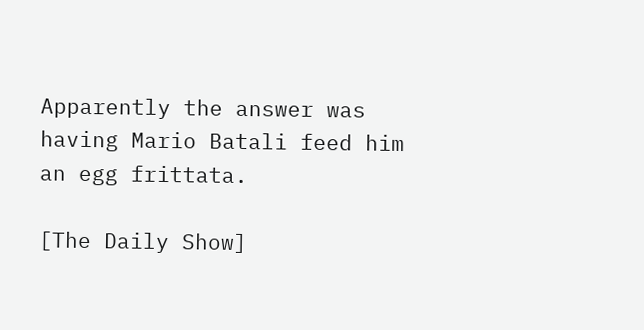Apparently the answer was having Mario Batali feed him an egg frittata.

[The Daily Show]